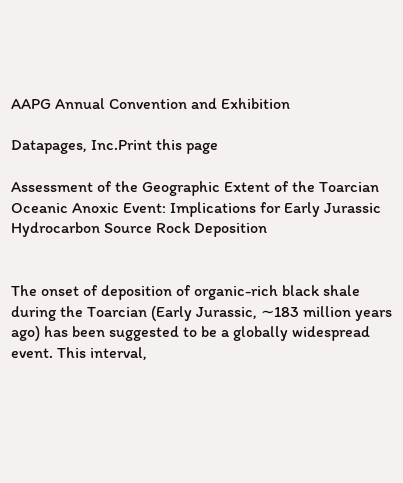AAPG Annual Convention and Exhibition

Datapages, Inc.Print this page

Assessment of the Geographic Extent of the Toarcian Oceanic Anoxic Event: Implications for Early Jurassic Hydrocarbon Source Rock Deposition


The onset of deposition of organic-rich black shale during the Toarcian (Early Jurassic, ∼183 million years ago) has been suggested to be a globally widespread event. This interval,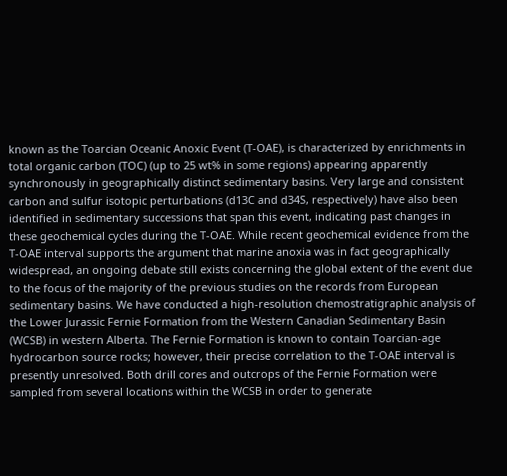known as the Toarcian Oceanic Anoxic Event (T-OAE), is characterized by enrichments in total organic carbon (TOC) (up to 25 wt% in some regions) appearing apparently synchronously in geographically distinct sedimentary basins. Very large and consistent carbon and sulfur isotopic perturbations (d13C and d34S, respectively) have also been identified in sedimentary successions that span this event, indicating past changes in these geochemical cycles during the T-OAE. While recent geochemical evidence from the T-OAE interval supports the argument that marine anoxia was in fact geographically widespread, an ongoing debate still exists concerning the global extent of the event due to the focus of the majority of the previous studies on the records from European sedimentary basins. We have conducted a high-resolution chemostratigraphic analysis of the Lower Jurassic Fernie Formation from the Western Canadian Sedimentary Basin (WCSB) in western Alberta. The Fernie Formation is known to contain Toarcian-age hydrocarbon source rocks; however, their precise correlation to the T-OAE interval is presently unresolved. Both drill cores and outcrops of the Fernie Formation were sampled from several locations within the WCSB in order to generate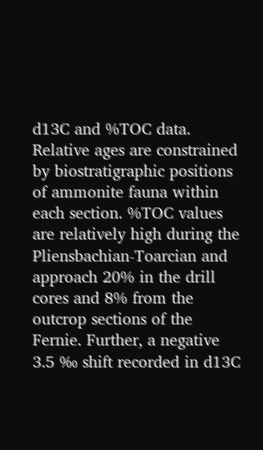d13C and %TOC data. Relative ages are constrained by biostratigraphic positions of ammonite fauna within each section. %TOC values are relatively high during the Pliensbachian-Toarcian and approach 20% in the drill cores and 8% from the outcrop sections of the Fernie. Further, a negative 3.5 ‰ shift recorded in d13C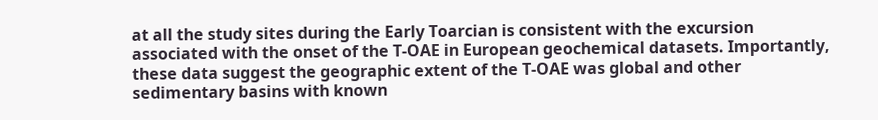at all the study sites during the Early Toarcian is consistent with the excursion associated with the onset of the T-OAE in European geochemical datasets. Importantly, these data suggest the geographic extent of the T-OAE was global and other sedimentary basins with known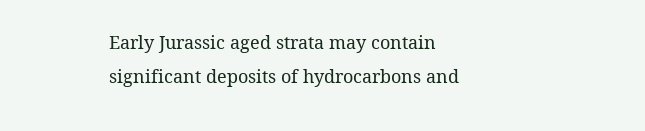Early Jurassic aged strata may contain significant deposits of hydrocarbons and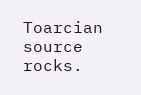Toarcian source rocks.